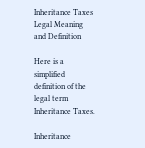Inheritance Taxes Legal Meaning and Definition

Here is a simplified definition of the legal term Inheritance Taxes.

Inheritance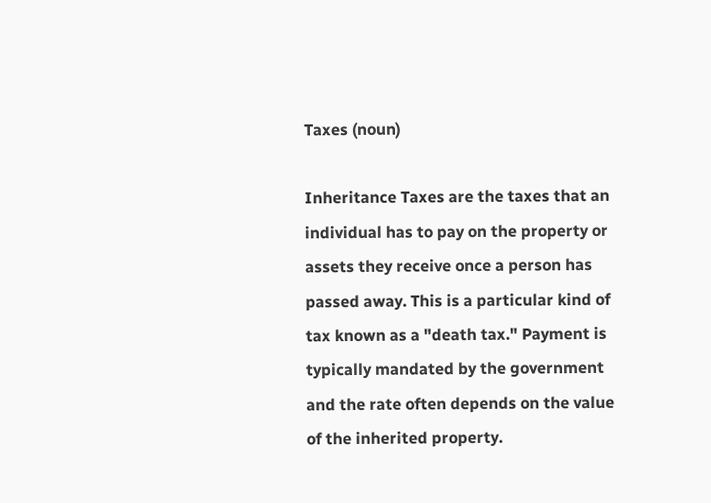Taxes (noun)

Inheritance Taxes are the taxes that an individual has to pay on the property or assets they receive once a person has passed away. This is a particular kind of tax known as a "death tax." Payment is typically mandated by the government and the rate often depends on the value of the inherited property.